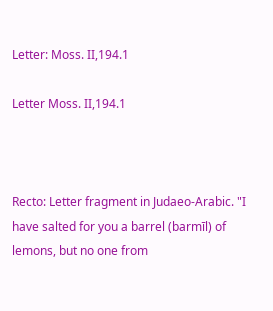Letter: Moss. II,194.1

Letter Moss. II,194.1



Recto: Letter fragment in Judaeo-Arabic. "I have salted for you a barrel (barmīl) of lemons, but no one from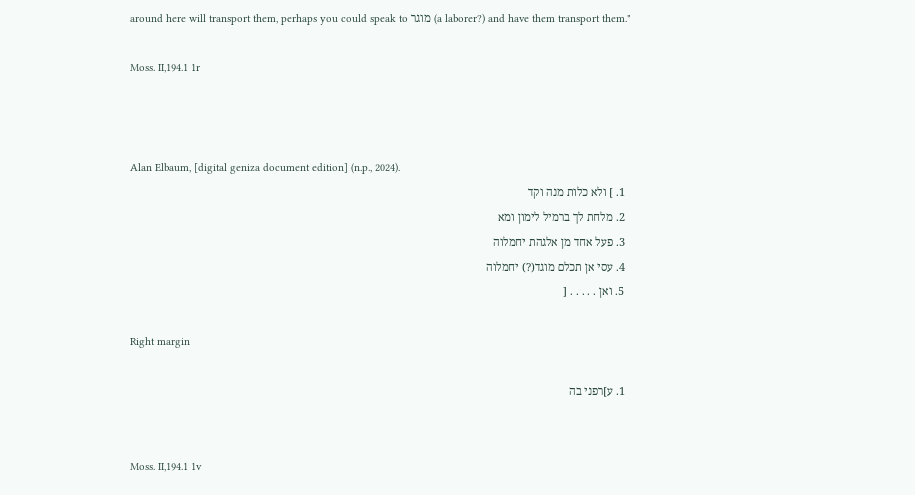around here will transport them, perhaps you could speak to מוגר (a laborer?) and have them transport them."

Moss. II,194.1 1r



Alan Elbaum, [digital geniza document edition] (n.p., 2024).
  1. ] ולא כלות מנה וקד
  2. מלחת לך ברמיל לימון ומא
  3. פעל אחד מן אלגהת יחמלוה
  4. עסי אן תכלם מוגד(?) יחמלוה
  5. ואן . . . . . [

Right margin

  1. ע]רפני בה


Moss. II,194.1 1v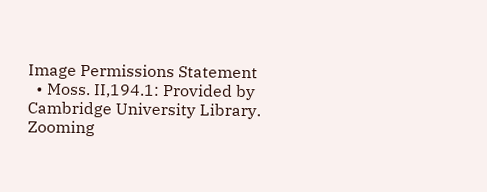Image Permissions Statement
  • Moss. II,194.1: Provided by Cambridge University Library. Zooming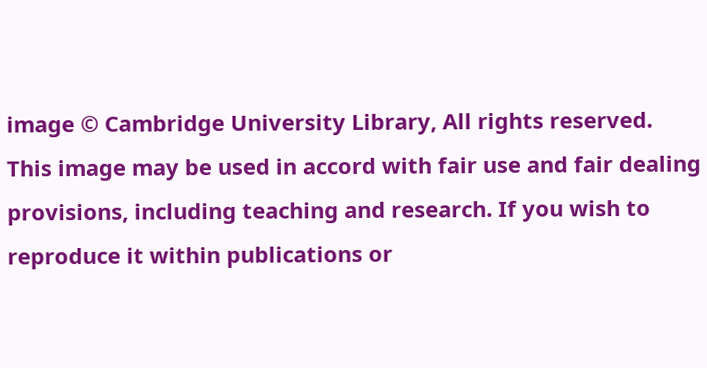image © Cambridge University Library, All rights reserved. This image may be used in accord with fair use and fair dealing provisions, including teaching and research. If you wish to reproduce it within publications or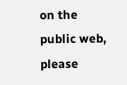on the public web, please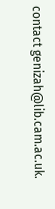contact genizah@lib.cam.ac.uk.